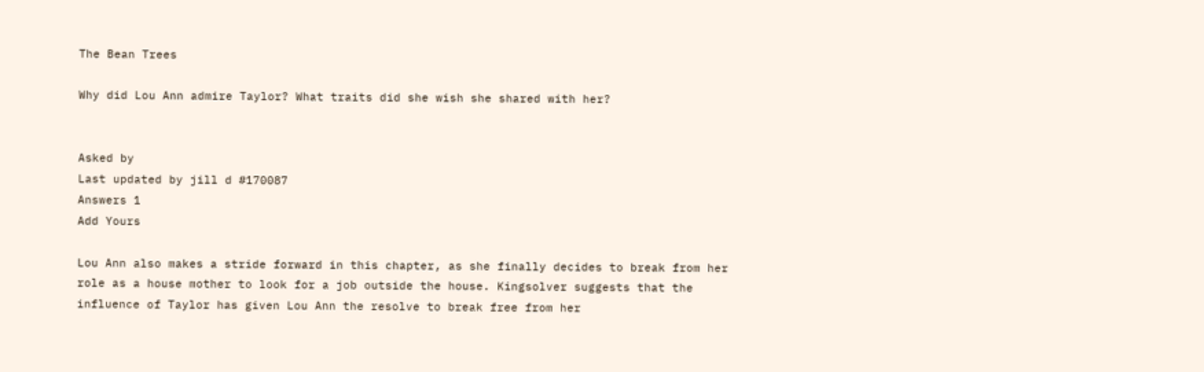The Bean Trees

Why did Lou Ann admire Taylor? What traits did she wish she shared with her?


Asked by
Last updated by jill d #170087
Answers 1
Add Yours

Lou Ann also makes a stride forward in this chapter, as she finally decides to break from her role as a house mother to look for a job outside the house. Kingsolver suggests that the influence of Taylor has given Lou Ann the resolve to break free from her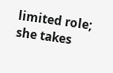limited role; she takes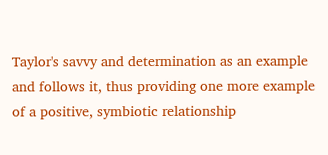Taylor's savvy and determination as an example and follows it, thus providing one more example of a positive, symbiotic relationship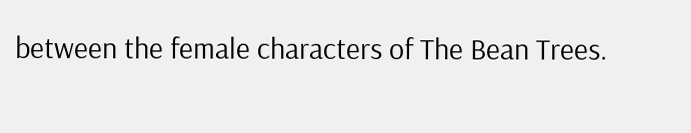between the female characters of The Bean Trees.